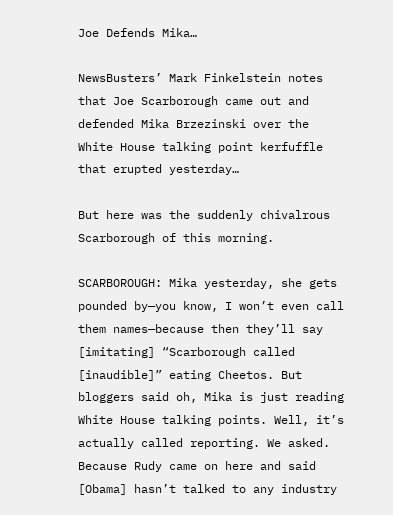Joe Defends Mika…

NewsBusters’ Mark Finkelstein notes that Joe Scarborough came out and defended Mika Brzezinski over the White House talking point kerfuffle that erupted yesterday…

But here was the suddenly chivalrous Scarborough of this morning.

SCARBOROUGH: Mika yesterday, she gets pounded by—you know, I won’t even call them names—because then they’ll say [imitating] “Scarborough called [inaudible]” eating Cheetos. But bloggers said oh, Mika is just reading White House talking points. Well, it’s actually called reporting. We asked. Because Rudy came on here and said [Obama] hasn’t talked to any industry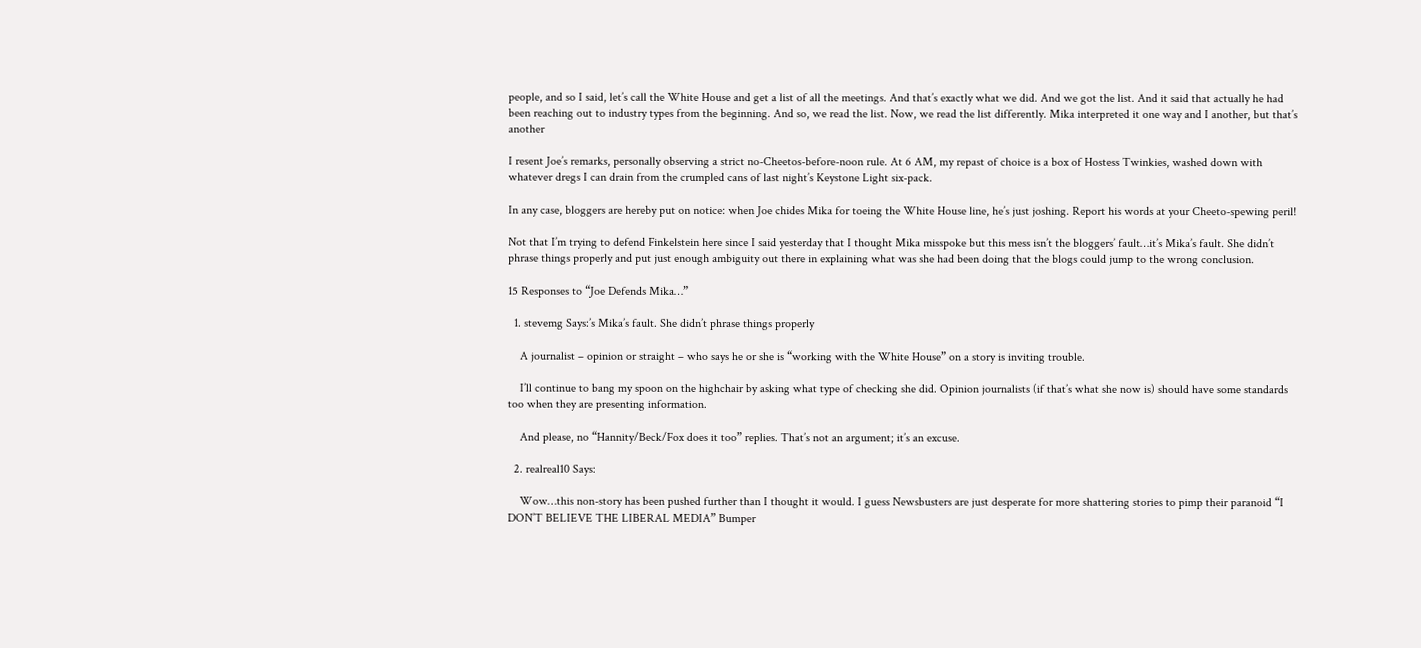people, and so I said, let’s call the White House and get a list of all the meetings. And that’s exactly what we did. And we got the list. And it said that actually he had been reaching out to industry types from the beginning. And so, we read the list. Now, we read the list differently. Mika interpreted it one way and I another, but that’s another

I resent Joe’s remarks, personally observing a strict no-Cheetos-before-noon rule. At 6 AM, my repast of choice is a box of Hostess Twinkies, washed down with whatever dregs I can drain from the crumpled cans of last night’s Keystone Light six-pack.

In any case, bloggers are hereby put on notice: when Joe chides Mika for toeing the White House line, he’s just joshing. Report his words at your Cheeto-spewing peril!

Not that I’m trying to defend Finkelstein here since I said yesterday that I thought Mika misspoke but this mess isn’t the bloggers’ fault…it’s Mika’s fault. She didn’t phrase things properly and put just enough ambiguity out there in explaining what was she had been doing that the blogs could jump to the wrong conclusion.

15 Responses to “Joe Defends Mika…”

  1. stevemg Says:’s Mika’s fault. She didn’t phrase things properly

    A journalist – opinion or straight – who says he or she is “working with the White House” on a story is inviting trouble.

    I’ll continue to bang my spoon on the highchair by asking what type of checking she did. Opinion journalists (if that’s what she now is) should have some standards too when they are presenting information.

    And please, no “Hannity/Beck/Fox does it too” replies. That’s not an argument; it’s an excuse.

  2. realreal10 Says:

    Wow…this non-story has been pushed further than I thought it would. I guess Newsbusters are just desperate for more shattering stories to pimp their paranoid “I DON’T BELIEVE THE LIBERAL MEDIA” Bumper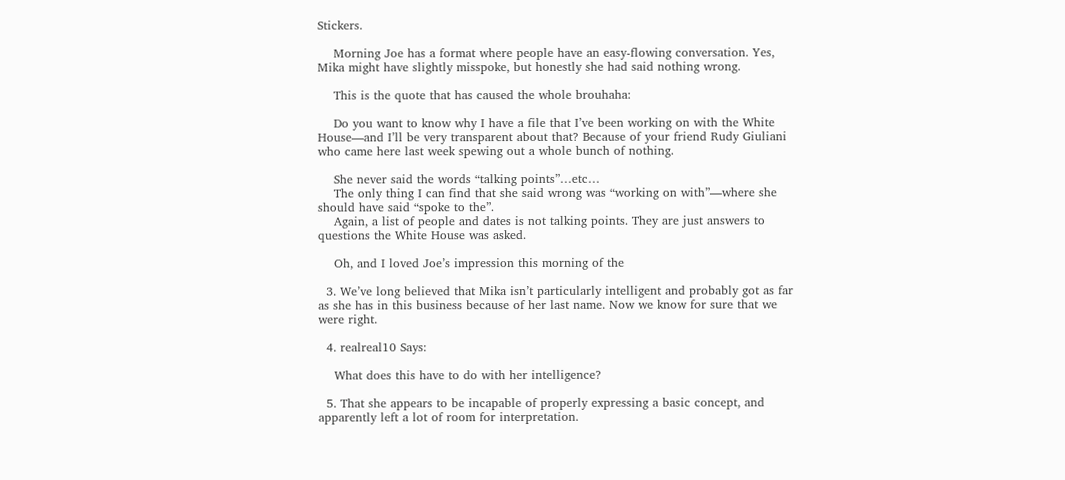Stickers.

    Morning Joe has a format where people have an easy-flowing conversation. Yes, Mika might have slightly misspoke, but honestly she had said nothing wrong.

    This is the quote that has caused the whole brouhaha:

    Do you want to know why I have a file that I’ve been working on with the White House—and I’ll be very transparent about that? Because of your friend Rudy Giuliani who came here last week spewing out a whole bunch of nothing.

    She never said the words “talking points”…etc…
    The only thing I can find that she said wrong was “working on with”—where she should have said “spoke to the”.
    Again, a list of people and dates is not talking points. They are just answers to questions the White House was asked.

    Oh, and I loved Joe’s impression this morning of the

  3. We’ve long believed that Mika isn’t particularly intelligent and probably got as far as she has in this business because of her last name. Now we know for sure that we were right.

  4. realreal10 Says:

    What does this have to do with her intelligence?

  5. That she appears to be incapable of properly expressing a basic concept, and apparently left a lot of room for interpretation.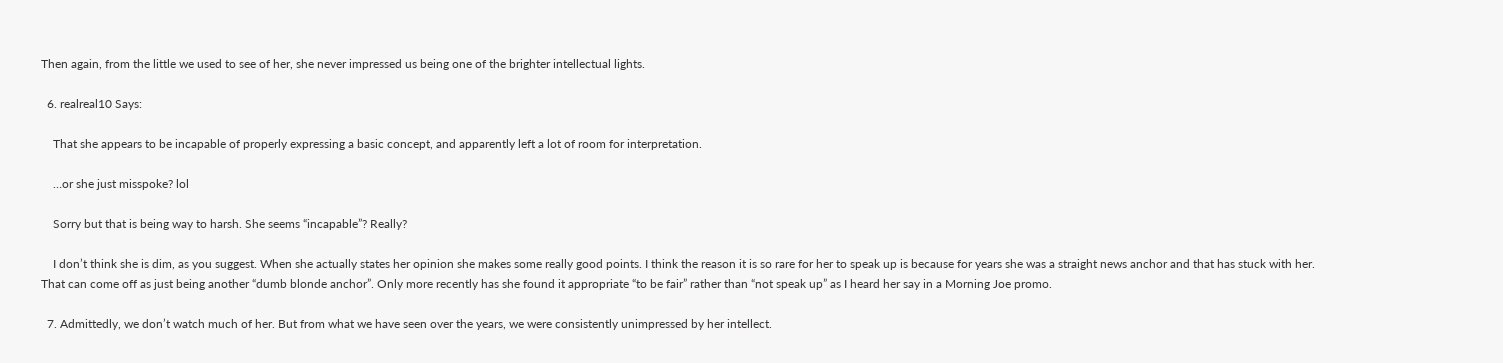Then again, from the little we used to see of her, she never impressed us being one of the brighter intellectual lights.

  6. realreal10 Says:

    That she appears to be incapable of properly expressing a basic concept, and apparently left a lot of room for interpretation.

    …or she just misspoke? lol

    Sorry but that is being way to harsh. She seems “incapable”? Really?

    I don’t think she is dim, as you suggest. When she actually states her opinion she makes some really good points. I think the reason it is so rare for her to speak up is because for years she was a straight news anchor and that has stuck with her. That can come off as just being another “dumb blonde anchor”. Only more recently has she found it appropriate “to be fair” rather than “not speak up” as I heard her say in a Morning Joe promo.

  7. Admittedly, we don’t watch much of her. But from what we have seen over the years, we were consistently unimpressed by her intellect.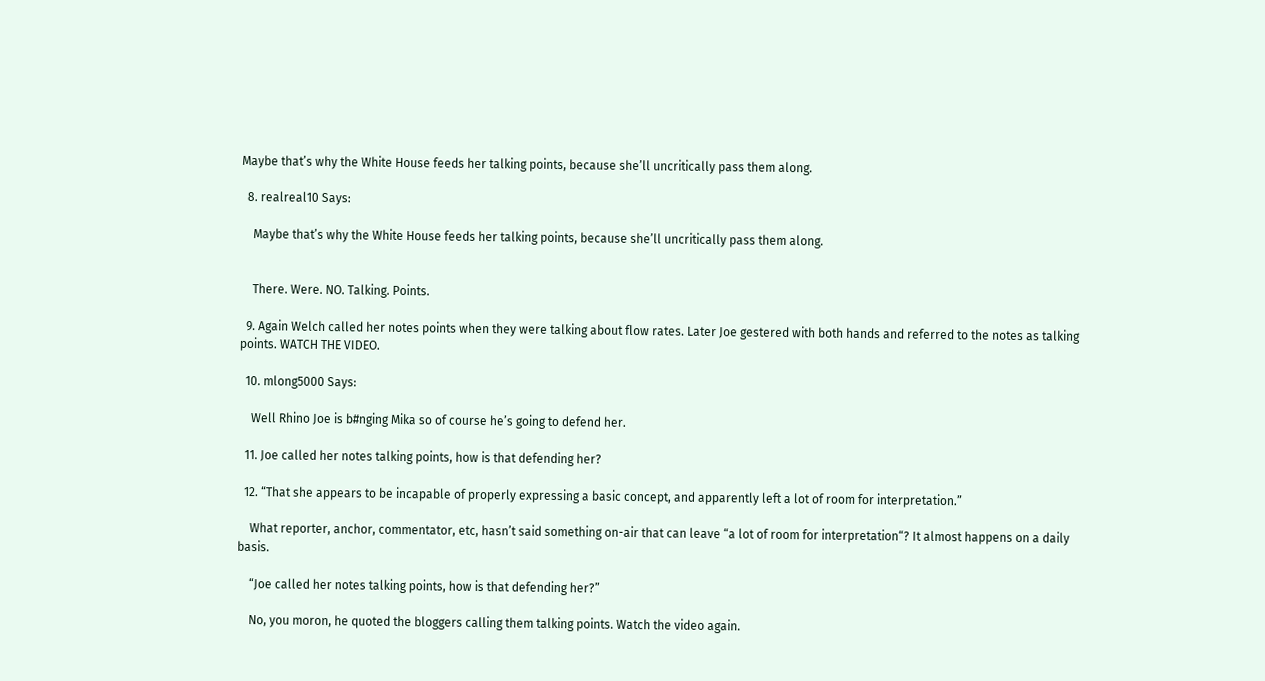Maybe that’s why the White House feeds her talking points, because she’ll uncritically pass them along.

  8. realreal10 Says:

    Maybe that’s why the White House feeds her talking points, because she’ll uncritically pass them along.


    There. Were. NO. Talking. Points.

  9. Again Welch called her notes points when they were talking about flow rates. Later Joe gestered with both hands and referred to the notes as talking points. WATCH THE VIDEO.

  10. mlong5000 Says:

    Well Rhino Joe is b#nging Mika so of course he’s going to defend her.

  11. Joe called her notes talking points, how is that defending her?

  12. “That she appears to be incapable of properly expressing a basic concept, and apparently left a lot of room for interpretation.”

    What reporter, anchor, commentator, etc, hasn’t said something on-air that can leave “a lot of room for interpretation“? It almost happens on a daily basis.

    “Joe called her notes talking points, how is that defending her?”

    No, you moron, he quoted the bloggers calling them talking points. Watch the video again.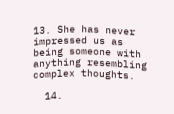13. She has never impressed us as being someone with anything resembling complex thoughts.

  14.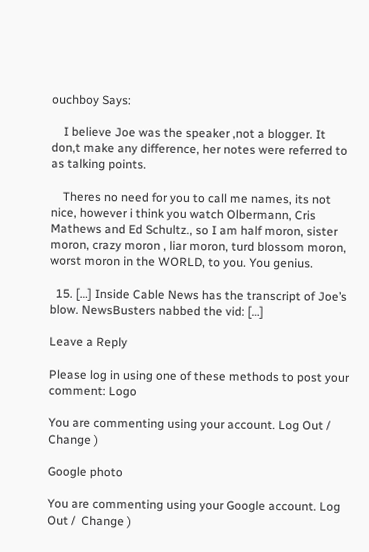ouchboy Says:

    I believe Joe was the speaker ,not a blogger. It don,t make any difference, her notes were referred to as talking points.

    Theres no need for you to call me names, its not nice, however i think you watch Olbermann, Cris Mathews and Ed Schultz., so I am half moron, sister moron, crazy moron , liar moron, turd blossom moron, worst moron in the WORLD, to you. You genius.

  15. […] Inside Cable News has the transcript of Joe’s blow. NewsBusters nabbed the vid: […]

Leave a Reply

Please log in using one of these methods to post your comment: Logo

You are commenting using your account. Log Out /  Change )

Google photo

You are commenting using your Google account. Log Out /  Change )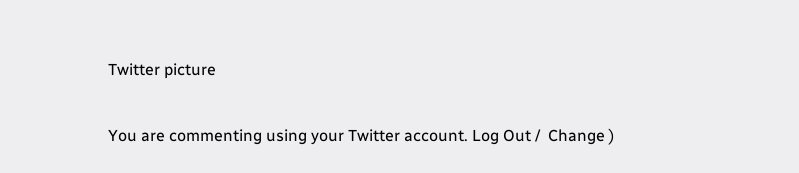Twitter picture

You are commenting using your Twitter account. Log Out /  Change )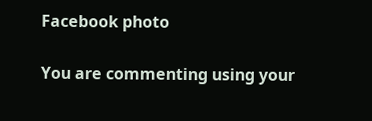Facebook photo

You are commenting using your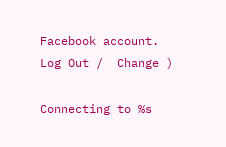Facebook account. Log Out /  Change )

Connecting to %s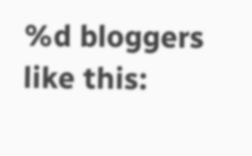%d bloggers like this: